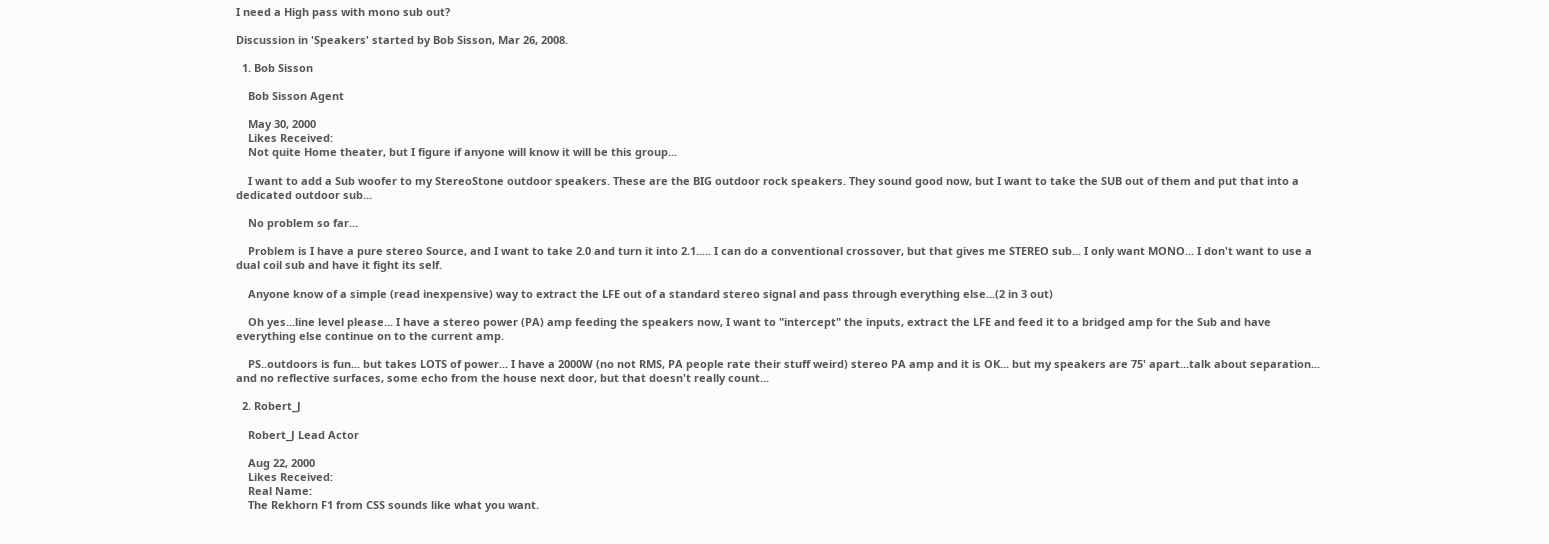I need a High pass with mono sub out?

Discussion in 'Speakers' started by Bob Sisson, Mar 26, 2008.

  1. Bob Sisson

    Bob Sisson Agent

    May 30, 2000
    Likes Received:
    Not quite Home theater, but I figure if anyone will know it will be this group...

    I want to add a Sub woofer to my StereoStone outdoor speakers. These are the BIG outdoor rock speakers. They sound good now, but I want to take the SUB out of them and put that into a dedicated outdoor sub...

    No problem so far...

    Problem is I have a pure stereo Source, and I want to take 2.0 and turn it into 2.1..... I can do a conventional crossover, but that gives me STEREO sub... I only want MONO... I don't want to use a dual coil sub and have it fight its self.

    Anyone know of a simple (read inexpensive) way to extract the LFE out of a standard stereo signal and pass through everything else...(2 in 3 out)

    Oh yes...line level please... I have a stereo power (PA) amp feeding the speakers now, I want to "intercept" the inputs, extract the LFE and feed it to a bridged amp for the Sub and have everything else continue on to the current amp.

    PS..outdoors is fun... but takes LOTS of power... I have a 2000W (no not RMS, PA people rate their stuff weird) stereo PA amp and it is OK... but my speakers are 75' apart...talk about separation... and no reflective surfaces, some echo from the house next door, but that doesn't really count...

  2. Robert_J

    Robert_J Lead Actor

    Aug 22, 2000
    Likes Received:
    Real Name:
    The Rekhorn F1 from CSS sounds like what you want.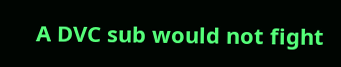A DVC sub would not fight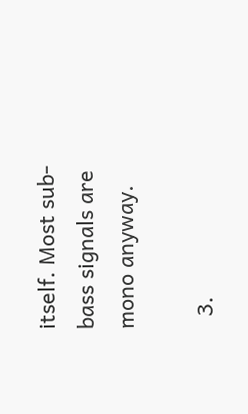itself. Most sub-bass signals are mono anyway.

  3.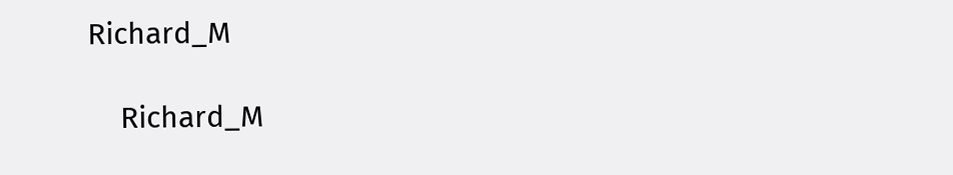Richard_M

    Richard_M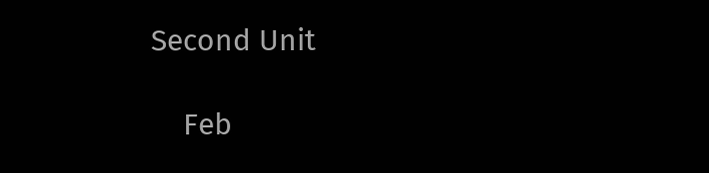Second Unit

    Feb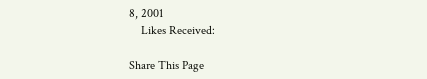8, 2001
    Likes Received:

Share This Page